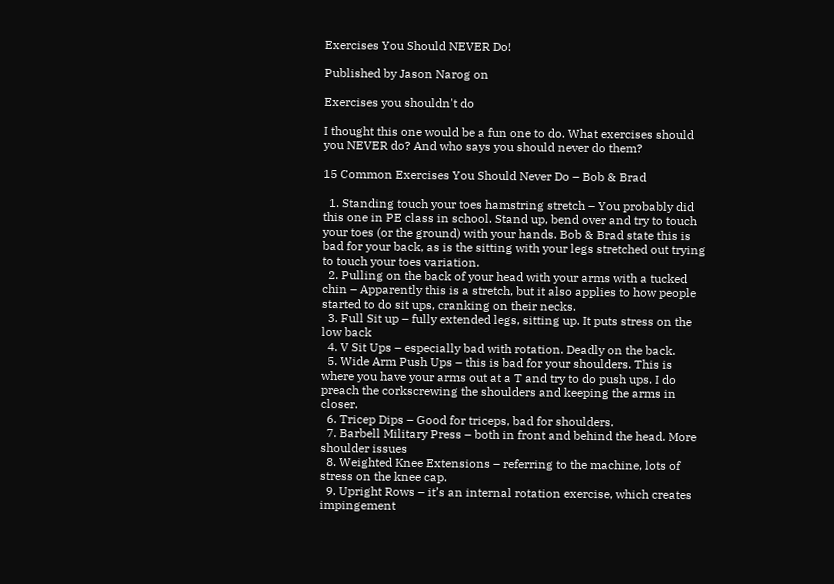Exercises You Should NEVER Do!

Published by Jason Narog on

Exercises you shouldn't do

I thought this one would be a fun one to do. What exercises should you NEVER do? And who says you should never do them?

15 Common Exercises You Should Never Do – Bob & Brad

  1. Standing touch your toes hamstring stretch – You probably did this one in PE class in school. Stand up, bend over and try to touch your toes (or the ground) with your hands. Bob & Brad state this is bad for your back, as is the sitting with your legs stretched out trying to touch your toes variation.
  2. Pulling on the back of your head with your arms with a tucked chin – Apparently this is a stretch, but it also applies to how people started to do sit ups, cranking on their necks.
  3. Full Sit up – fully extended legs, sitting up. It puts stress on the low back
  4. V Sit Ups – especially bad with rotation. Deadly on the back.
  5. Wide Arm Push Ups – this is bad for your shoulders. This is where you have your arms out at a T and try to do push ups. I do preach the corkscrewing the shoulders and keeping the arms in closer.
  6. Tricep Dips – Good for triceps, bad for shoulders.
  7. Barbell Military Press – both in front and behind the head. More shoulder issues
  8. Weighted Knee Extensions – referring to the machine, lots of stress on the knee cap.
  9. Upright Rows – it’s an internal rotation exercise, which creates impingement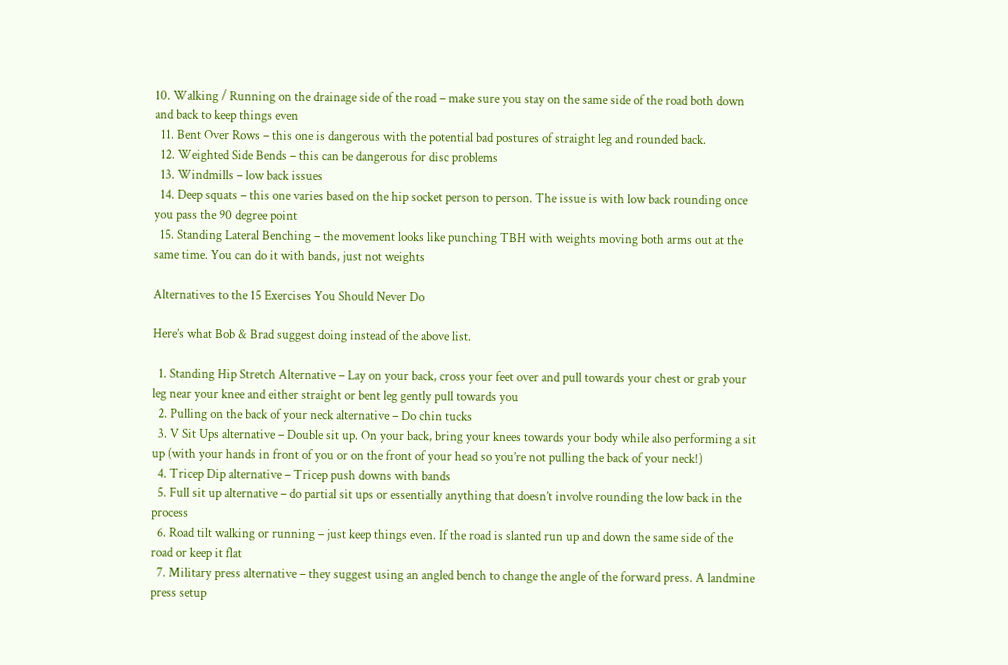10. Walking / Running on the drainage side of the road – make sure you stay on the same side of the road both down and back to keep things even
  11. Bent Over Rows – this one is dangerous with the potential bad postures of straight leg and rounded back.
  12. Weighted Side Bends – this can be dangerous for disc problems
  13. Windmills – low back issues
  14. Deep squats – this one varies based on the hip socket person to person. The issue is with low back rounding once you pass the 90 degree point
  15. Standing Lateral Benching – the movement looks like punching TBH with weights moving both arms out at the same time. You can do it with bands, just not weights

Alternatives to the 15 Exercises You Should Never Do

Here’s what Bob & Brad suggest doing instead of the above list.

  1. Standing Hip Stretch Alternative – Lay on your back, cross your feet over and pull towards your chest or grab your leg near your knee and either straight or bent leg gently pull towards you
  2. Pulling on the back of your neck alternative – Do chin tucks
  3. V Sit Ups alternative – Double sit up. On your back, bring your knees towards your body while also performing a sit up (with your hands in front of you or on the front of your head so you’re not pulling the back of your neck!)
  4. Tricep Dip alternative – Tricep push downs with bands
  5. Full sit up alternative – do partial sit ups or essentially anything that doesn’t involve rounding the low back in the process
  6. Road tilt walking or running – just keep things even. If the road is slanted run up and down the same side of the road or keep it flat
  7. Military press alternative – they suggest using an angled bench to change the angle of the forward press. A landmine press setup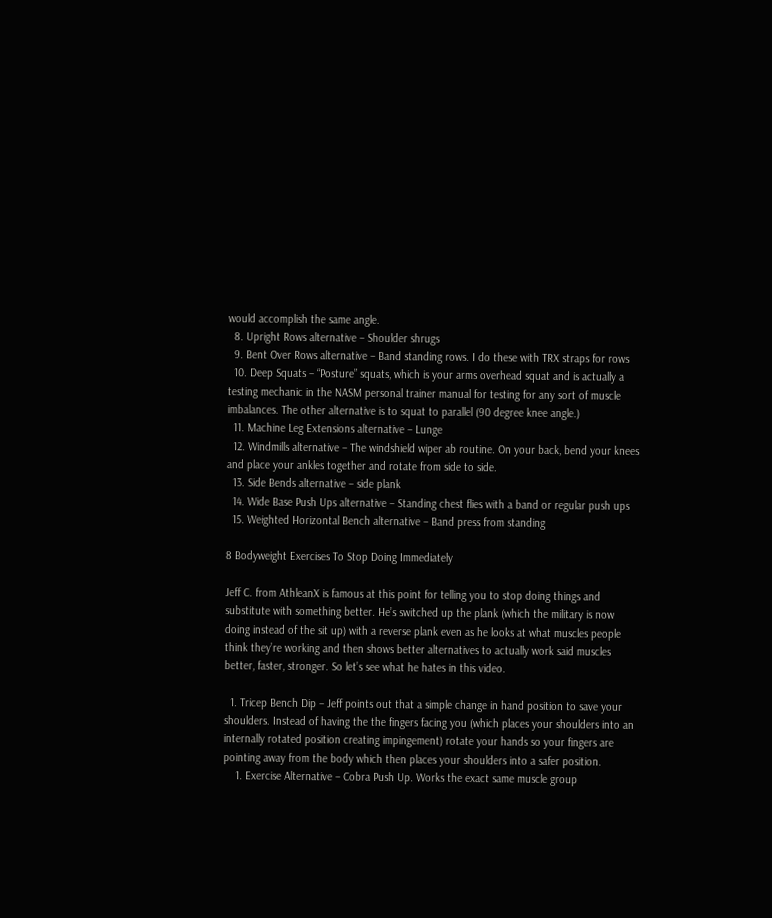would accomplish the same angle.
  8. Upright Rows alternative – Shoulder shrugs
  9. Bent Over Rows alternative – Band standing rows. I do these with TRX straps for rows
  10. Deep Squats – “Posture” squats, which is your arms overhead squat and is actually a testing mechanic in the NASM personal trainer manual for testing for any sort of muscle imbalances. The other alternative is to squat to parallel (90 degree knee angle.)
  11. Machine Leg Extensions alternative – Lunge
  12. Windmills alternative – The windshield wiper ab routine. On your back, bend your knees and place your ankles together and rotate from side to side.
  13. Side Bends alternative – side plank
  14. Wide Base Push Ups alternative – Standing chest flies with a band or regular push ups
  15. Weighted Horizontal Bench alternative – Band press from standing

8 Bodyweight Exercises To Stop Doing Immediately

Jeff C. from AthleanX is famous at this point for telling you to stop doing things and substitute with something better. He’s switched up the plank (which the military is now doing instead of the sit up) with a reverse plank even as he looks at what muscles people think they’re working and then shows better alternatives to actually work said muscles better, faster, stronger. So let’s see what he hates in this video.

  1. Tricep Bench Dip – Jeff points out that a simple change in hand position to save your shoulders. Instead of having the the fingers facing you (which places your shoulders into an internally rotated position creating impingement) rotate your hands so your fingers are pointing away from the body which then places your shoulders into a safer position.
    1. Exercise Alternative – Cobra Push Up. Works the exact same muscle group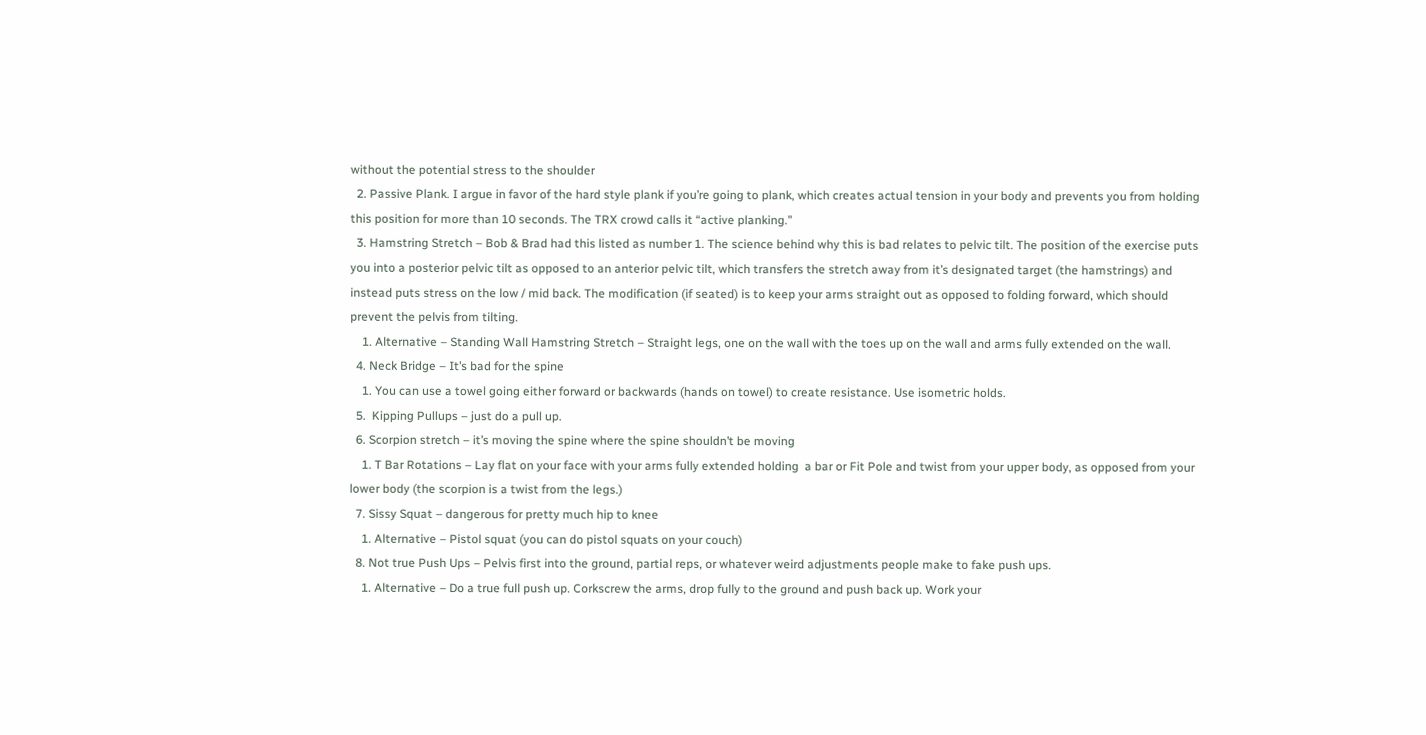without the potential stress to the shoulder
  2. Passive Plank. I argue in favor of the hard style plank if you’re going to plank, which creates actual tension in your body and prevents you from holding this position for more than 10 seconds. The TRX crowd calls it “active planking.”
  3. Hamstring Stretch – Bob & Brad had this listed as number 1. The science behind why this is bad relates to pelvic tilt. The position of the exercise puts you into a posterior pelvic tilt as opposed to an anterior pelvic tilt, which transfers the stretch away from it’s designated target (the hamstrings) and instead puts stress on the low / mid back. The modification (if seated) is to keep your arms straight out as opposed to folding forward, which should prevent the pelvis from tilting.
    1. Alternative – Standing Wall Hamstring Stretch – Straight legs, one on the wall with the toes up on the wall and arms fully extended on the wall.
  4. Neck Bridge – It’s bad for the spine
    1. You can use a towel going either forward or backwards (hands on towel) to create resistance. Use isometric holds.
  5.  Kipping Pullups – just do a pull up.
  6. Scorpion stretch – it’s moving the spine where the spine shouldn’t be moving
    1. T Bar Rotations – Lay flat on your face with your arms fully extended holding  a bar or Fit Pole and twist from your upper body, as opposed from your lower body (the scorpion is a twist from the legs.)
  7. Sissy Squat – dangerous for pretty much hip to knee
    1. Alternative – Pistol squat (you can do pistol squats on your couch)
  8. Not true Push Ups – Pelvis first into the ground, partial reps, or whatever weird adjustments people make to fake push ups.
    1. Alternative – Do a true full push up. Corkscrew the arms, drop fully to the ground and push back up. Work your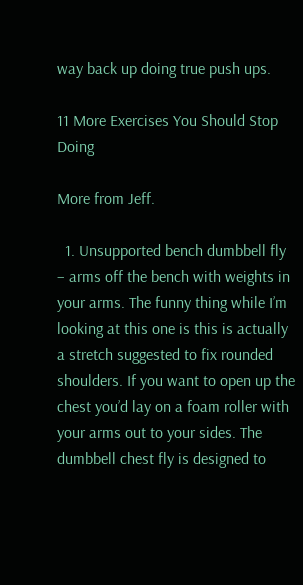way back up doing true push ups.

11 More Exercises You Should Stop Doing

More from Jeff.

  1. Unsupported bench dumbbell fly – arms off the bench with weights in your arms. The funny thing while I’m looking at this one is this is actually a stretch suggested to fix rounded shoulders. If you want to open up the chest you’d lay on a foam roller with your arms out to your sides. The dumbbell chest fly is designed to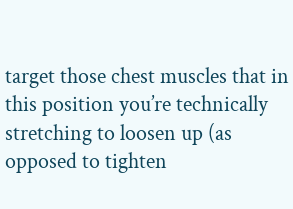target those chest muscles that in this position you’re technically stretching to loosen up (as opposed to tighten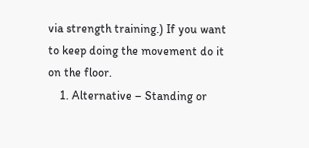via strength training.) If you want to keep doing the movement do it on the floor.
    1. Alternative – Standing or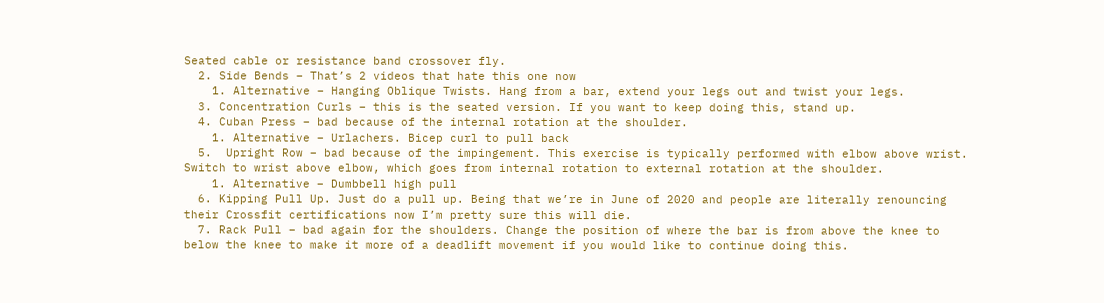Seated cable or resistance band crossover fly.
  2. Side Bends – That’s 2 videos that hate this one now
    1. Alternative – Hanging Oblique Twists. Hang from a bar, extend your legs out and twist your legs.
  3. Concentration Curls – this is the seated version. If you want to keep doing this, stand up.
  4. Cuban Press – bad because of the internal rotation at the shoulder.
    1. Alternative – Urlachers. Bicep curl to pull back
  5.  Upright Row – bad because of the impingement. This exercise is typically performed with elbow above wrist. Switch to wrist above elbow, which goes from internal rotation to external rotation at the shoulder.
    1. Alternative – Dumbbell high pull
  6. Kipping Pull Up. Just do a pull up. Being that we’re in June of 2020 and people are literally renouncing their Crossfit certifications now I’m pretty sure this will die.
  7. Rack Pull – bad again for the shoulders. Change the position of where the bar is from above the knee to below the knee to make it more of a deadlift movement if you would like to continue doing this.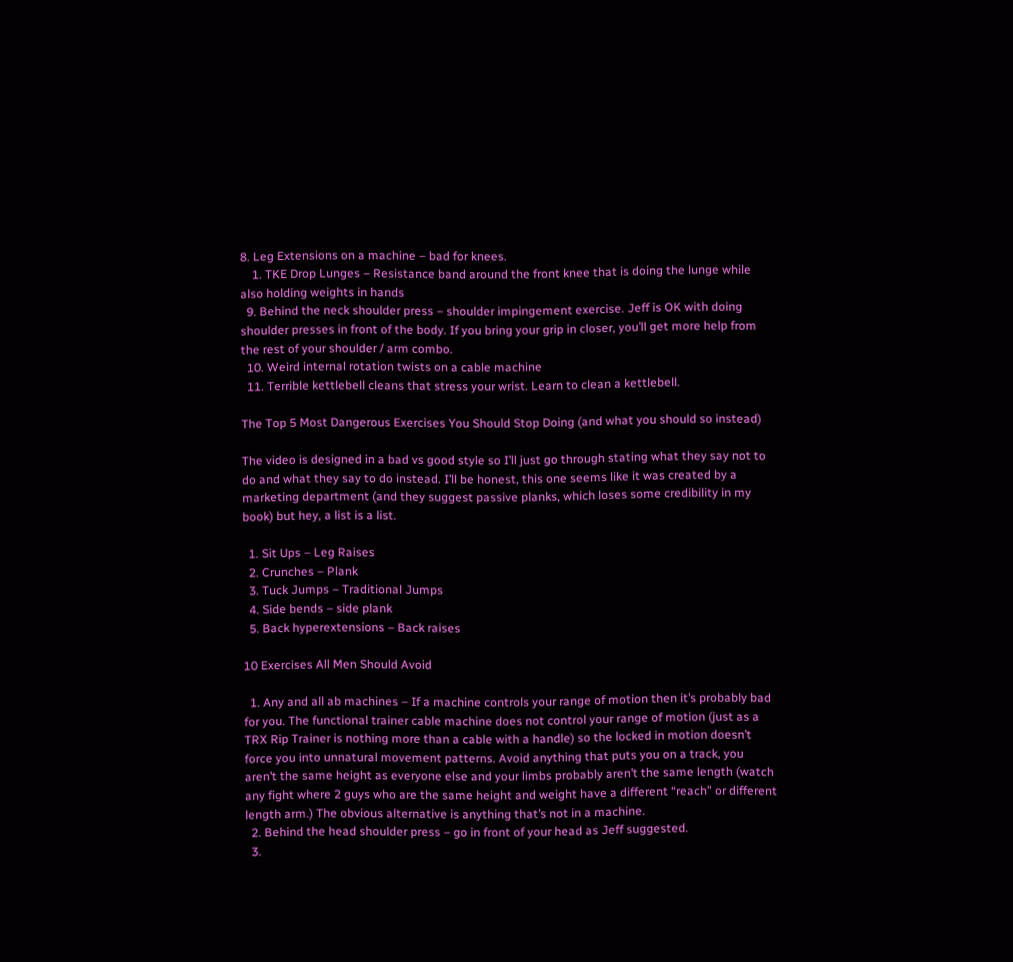8. Leg Extensions on a machine – bad for knees.
    1. TKE Drop Lunges – Resistance band around the front knee that is doing the lunge while also holding weights in hands
  9. Behind the neck shoulder press – shoulder impingement exercise. Jeff is OK with doing shoulder presses in front of the body. If you bring your grip in closer, you’ll get more help from the rest of your shoulder / arm combo.
  10. Weird internal rotation twists on a cable machine
  11. Terrible kettlebell cleans that stress your wrist. Learn to clean a kettlebell.

The Top 5 Most Dangerous Exercises You Should Stop Doing (and what you should so instead)

The video is designed in a bad vs good style so I’ll just go through stating what they say not to do and what they say to do instead. I’ll be honest, this one seems like it was created by a marketing department (and they suggest passive planks, which loses some credibility in my book) but hey, a list is a list.

  1. Sit Ups – Leg Raises
  2. Crunches – Plank
  3. Tuck Jumps – Traditional Jumps
  4. Side bends – side plank
  5. Back hyperextensions – Back raises

10 Exercises All Men Should Avoid

  1. Any and all ab machines – If a machine controls your range of motion then it’s probably bad for you. The functional trainer cable machine does not control your range of motion (just as a TRX Rip Trainer is nothing more than a cable with a handle) so the locked in motion doesn’t force you into unnatural movement patterns. Avoid anything that puts you on a track, you aren’t the same height as everyone else and your limbs probably aren’t the same length (watch any fight where 2 guys who are the same height and weight have a different “reach” or different length arm.) The obvious alternative is anything that’s not in a machine.
  2. Behind the head shoulder press – go in front of your head as Jeff suggested.
  3.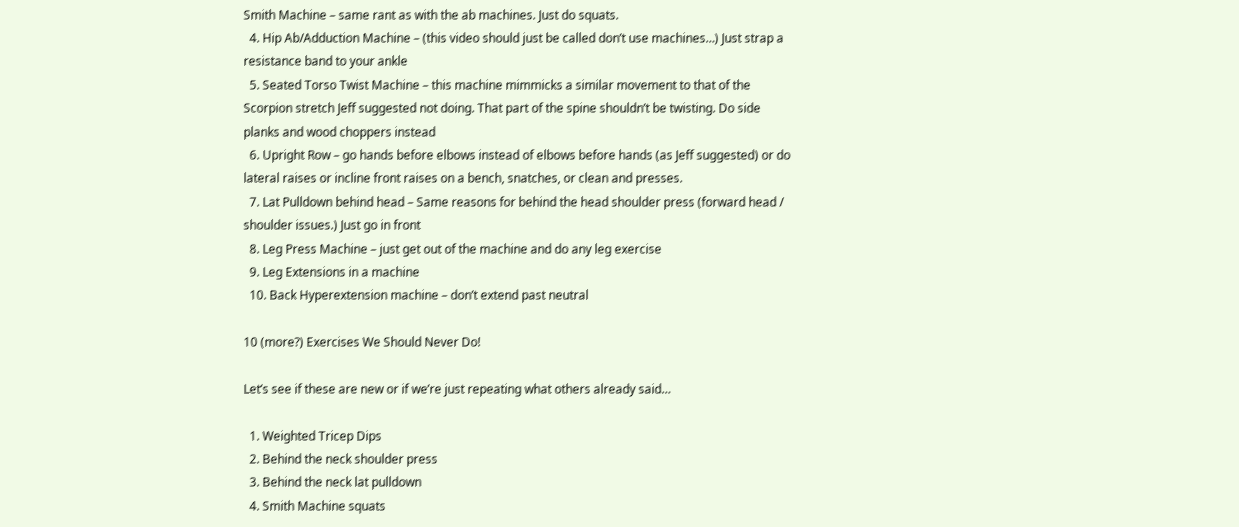Smith Machine – same rant as with the ab machines. Just do squats.
  4. Hip Ab/Adduction Machine – (this video should just be called don’t use machines…) Just strap a resistance band to your ankle
  5. Seated Torso Twist Machine – this machine mimmicks a similar movement to that of the Scorpion stretch Jeff suggested not doing. That part of the spine shouldn’t be twisting. Do side planks and wood choppers instead
  6. Upright Row – go hands before elbows instead of elbows before hands (as Jeff suggested) or do lateral raises or incline front raises on a bench, snatches, or clean and presses.
  7. Lat Pulldown behind head – Same reasons for behind the head shoulder press (forward head / shoulder issues.) Just go in front
  8. Leg Press Machine – just get out of the machine and do any leg exercise
  9. Leg Extensions in a machine
  10. Back Hyperextension machine – don’t extend past neutral

10 (more?) Exercises We Should Never Do!

Let’s see if these are new or if we’re just repeating what others already said…

  1. Weighted Tricep Dips
  2. Behind the neck shoulder press
  3. Behind the neck lat pulldown
  4. Smith Machine squats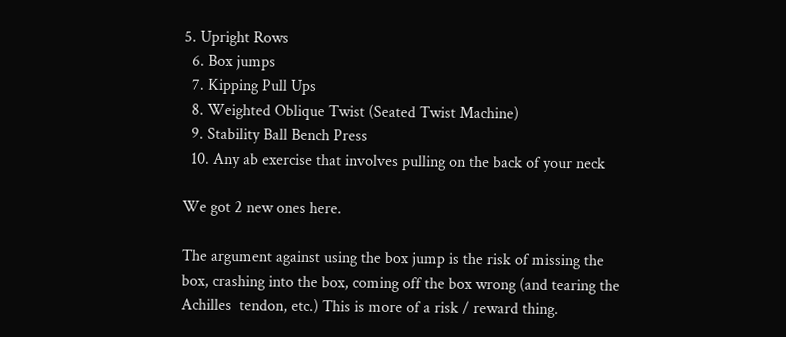5. Upright Rows
  6. Box jumps
  7. Kipping Pull Ups
  8. Weighted Oblique Twist (Seated Twist Machine)
  9. Stability Ball Bench Press
  10. Any ab exercise that involves pulling on the back of your neck

We got 2 new ones here.

The argument against using the box jump is the risk of missing the box, crashing into the box, coming off the box wrong (and tearing the Achilles  tendon, etc.) This is more of a risk / reward thing.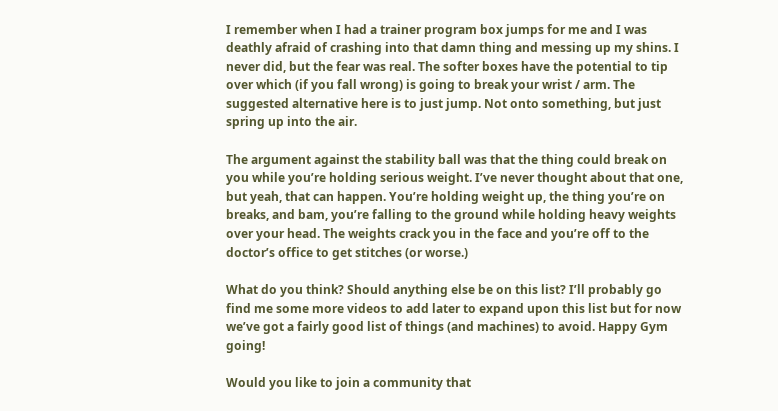I remember when I had a trainer program box jumps for me and I was deathly afraid of crashing into that damn thing and messing up my shins. I never did, but the fear was real. The softer boxes have the potential to tip over which (if you fall wrong) is going to break your wrist / arm. The suggested alternative here is to just jump. Not onto something, but just spring up into the air.

The argument against the stability ball was that the thing could break on you while you’re holding serious weight. I’ve never thought about that one, but yeah, that can happen. You’re holding weight up, the thing you’re on breaks, and bam, you’re falling to the ground while holding heavy weights over your head. The weights crack you in the face and you’re off to the doctor’s office to get stitches (or worse.)

What do you think? Should anything else be on this list? I’ll probably go find me some more videos to add later to expand upon this list but for now we’ve got a fairly good list of things (and machines) to avoid. Happy Gym going!

Would you like to join a community that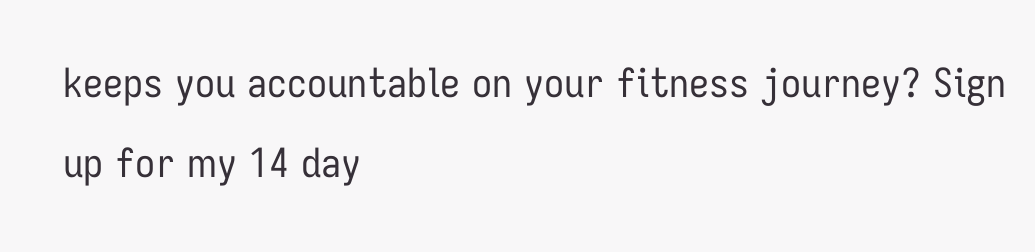keeps you accountable on your fitness journey? Sign up for my 14 day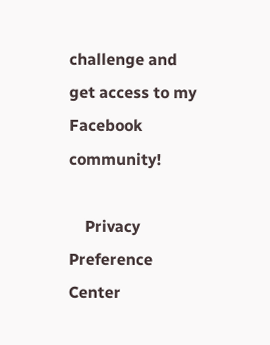challenge and get access to my Facebook community!

    Privacy Preference Center